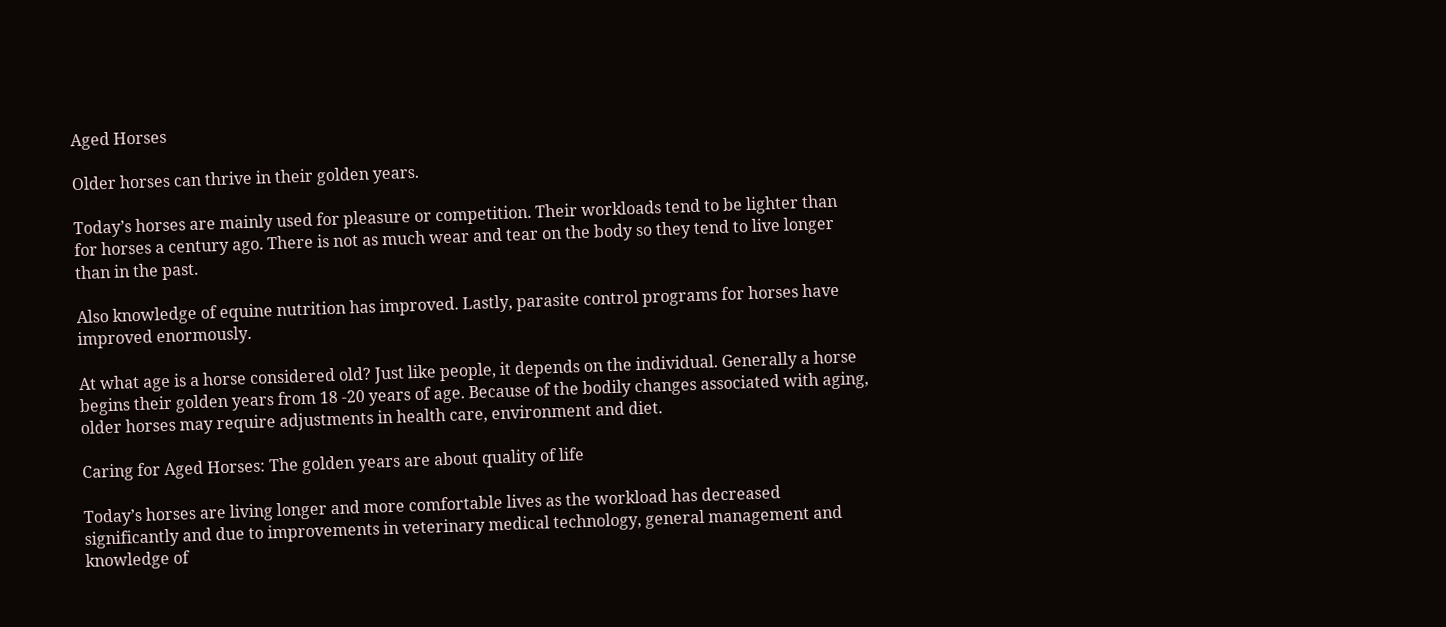Aged Horses

Older horses can thrive in their golden years.

Today’s horses are mainly used for pleasure or competition. Their workloads tend to be lighter than for horses a century ago. There is not as much wear and tear on the body so they tend to live longer than in the past.

Also knowledge of equine nutrition has improved. Lastly, parasite control programs for horses have improved enormously.

At what age is a horse considered old? Just like people, it depends on the individual. Generally a horse begins their golden years from 18 -20 years of age. Because of the bodily changes associated with aging, older horses may require adjustments in health care, environment and diet.

Caring for Aged Horses: The golden years are about quality of life

Today’s horses are living longer and more comfortable lives as the workload has decreased significantly and due to improvements in veterinary medical technology, general management and knowledge of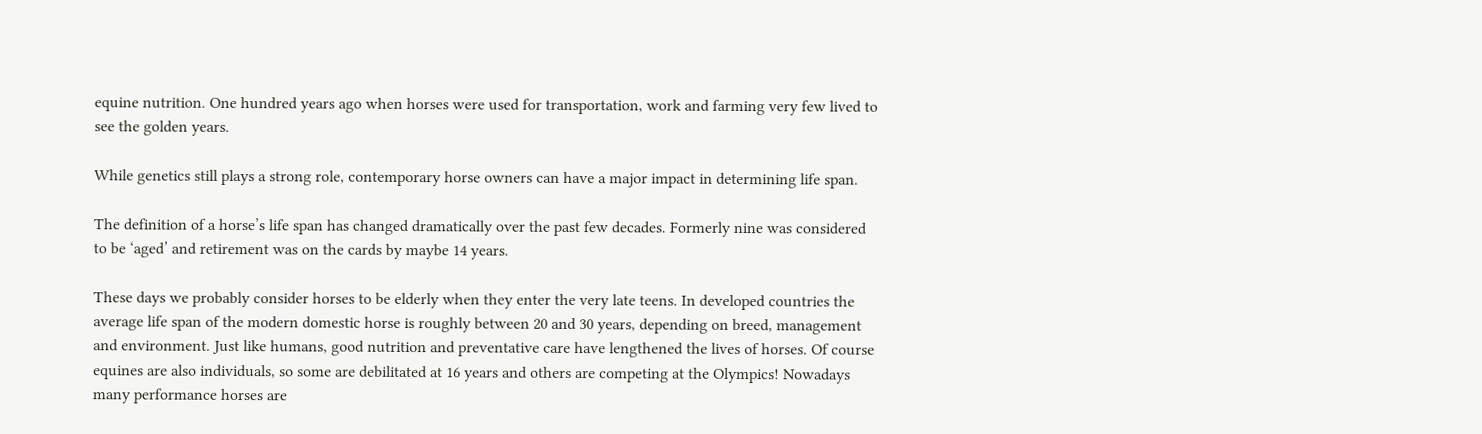equine nutrition. One hundred years ago when horses were used for transportation, work and farming very few lived to see the golden years.

While genetics still plays a strong role, contemporary horse owners can have a major impact in determining life span.

The definition of a horse’s life span has changed dramatically over the past few decades. Formerly nine was considered to be ‘aged’ and retirement was on the cards by maybe 14 years.

These days we probably consider horses to be elderly when they enter the very late teens. In developed countries the average life span of the modern domestic horse is roughly between 20 and 30 years, depending on breed, management and environment. Just like humans, good nutrition and preventative care have lengthened the lives of horses. Of course equines are also individuals, so some are debilitated at 16 years and others are competing at the Olympics! Nowadays many performance horses are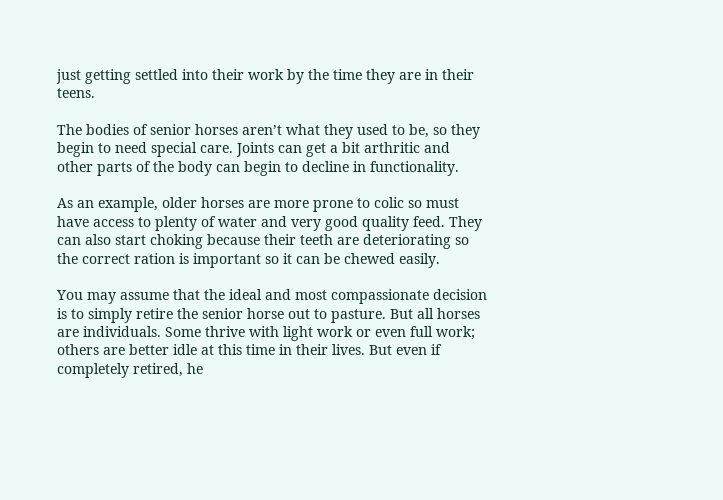just getting settled into their work by the time they are in their teens.

The bodies of senior horses aren’t what they used to be, so they begin to need special care. Joints can get a bit arthritic and other parts of the body can begin to decline in functionality.

As an example, older horses are more prone to colic so must have access to plenty of water and very good quality feed. They can also start choking because their teeth are deteriorating so the correct ration is important so it can be chewed easily.

You may assume that the ideal and most compassionate decision is to simply retire the senior horse out to pasture. But all horses are individuals. Some thrive with light work or even full work; others are better idle at this time in their lives. But even if completely retired, he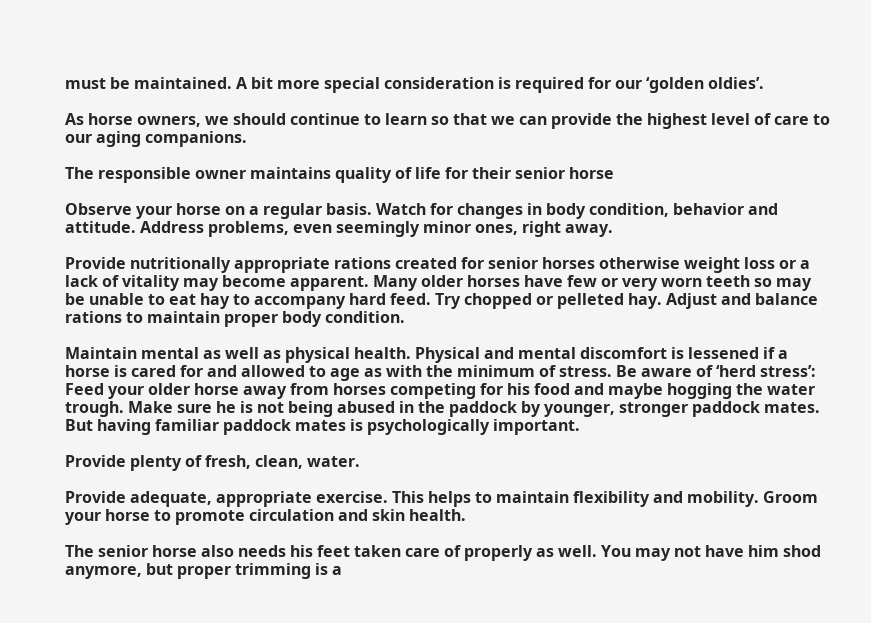must be maintained. A bit more special consideration is required for our ‘golden oldies’.

As horse owners, we should continue to learn so that we can provide the highest level of care to our aging companions.

The responsible owner maintains quality of life for their senior horse

Observe your horse on a regular basis. Watch for changes in body condition, behavior and attitude. Address problems, even seemingly minor ones, right away.

Provide nutritionally appropriate rations created for senior horses otherwise weight loss or a lack of vitality may become apparent. Many older horses have few or very worn teeth so may be unable to eat hay to accompany hard feed. Try chopped or pelleted hay. Adjust and balance rations to maintain proper body condition.

Maintain mental as well as physical health. Physical and mental discomfort is lessened if a horse is cared for and allowed to age as with the minimum of stress. Be aware of ‘herd stress’: Feed your older horse away from horses competing for his food and maybe hogging the water trough. Make sure he is not being abused in the paddock by younger, stronger paddock mates. But having familiar paddock mates is psychologically important.

Provide plenty of fresh, clean, water.

Provide adequate, appropriate exercise. This helps to maintain flexibility and mobility. Groom your horse to promote circulation and skin health.

The senior horse also needs his feet taken care of properly as well. You may not have him shod anymore, but proper trimming is a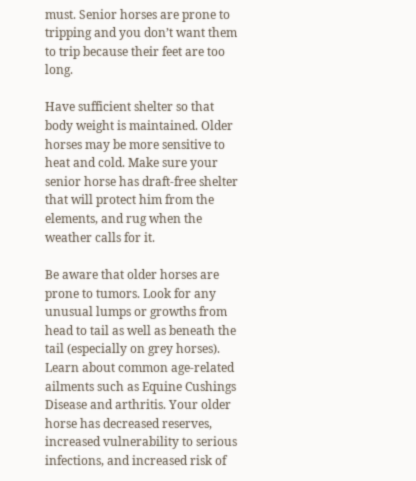must. Senior horses are prone to tripping and you don’t want them to trip because their feet are too long.

Have sufficient shelter so that body weight is maintained. Older horses may be more sensitive to heat and cold. Make sure your senior horse has draft-free shelter that will protect him from the elements, and rug when the weather calls for it.

Be aware that older horses are prone to tumors. Look for any unusual lumps or growths from head to tail as well as beneath the tail (especially on grey horses). Learn about common age-related ailments such as Equine Cushings Disease and arthritis. Your older horse has decreased reserves, increased vulnerability to serious infections, and increased risk of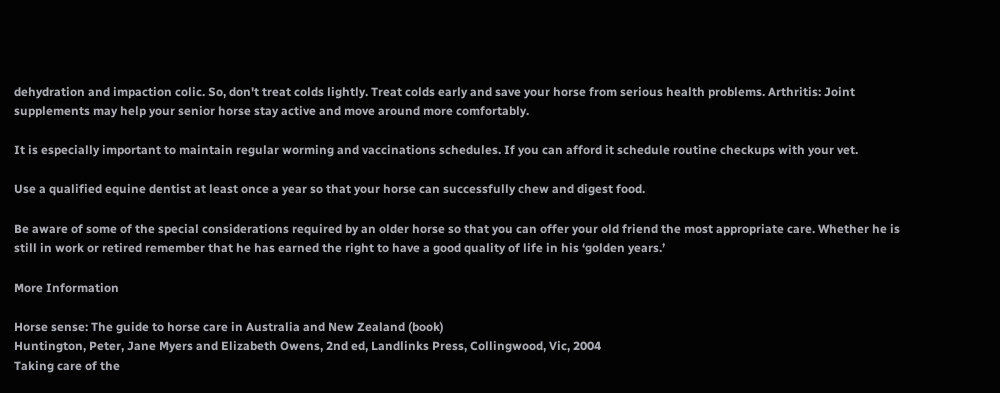dehydration and impaction colic. So, don't treat colds lightly. Treat colds early and save your horse from serious health problems. Arthritis: Joint supplements may help your senior horse stay active and move around more comfortably.

It is especially important to maintain regular worming and vaccinations schedules. If you can afford it schedule routine checkups with your vet.

Use a qualified equine dentist at least once a year so that your horse can successfully chew and digest food.

Be aware of some of the special considerations required by an older horse so that you can offer your old friend the most appropriate care. Whether he is still in work or retired remember that he has earned the right to have a good quality of life in his ‘golden years.’

More Information

Horse sense: The guide to horse care in Australia and New Zealand (book)
Huntington, Peter, Jane Myers and Elizabeth Owens, 2nd ed, Landlinks Press, Collingwood, Vic, 2004
Taking care of the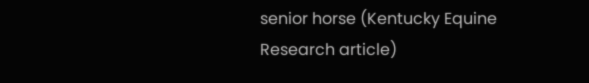senior horse (Kentucky Equine Research article)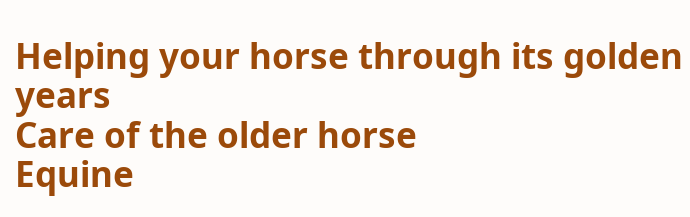Helping your horse through its golden years
Care of the older horse
Equine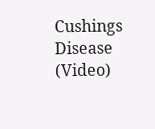Cushings Disease (Video)